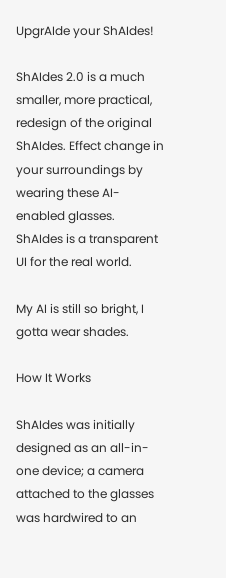UpgrAIde your ShAIdes!

ShAIdes 2.0 is a much smaller, more practical, redesign of the original ShAIdes. Effect change in your surroundings by wearing these AI-enabled glasses. ShAIdes is a transparent UI for the real world.

My AI is still so bright, I gotta wear shades.

How It Works

ShAIdes was initially designed as an all-in-one device; a camera attached to the glasses was hardwired to an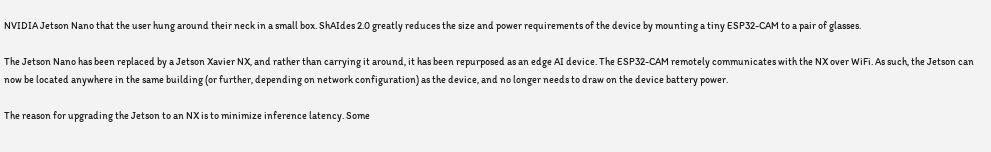NVIDIA Jetson Nano that the user hung around their neck in a small box. ShAIdes 2.0 greatly reduces the size and power requirements of the device by mounting a tiny ESP32-CAM to a pair of glasses.

The Jetson Nano has been replaced by a Jetson Xavier NX, and rather than carrying it around, it has been repurposed as an edge AI device. The ESP32-CAM remotely communicates with the NX over WiFi. As such, the Jetson can now be located anywhere in the same building (or further, depending on network configuration) as the device, and no longer needs to draw on the device battery power.

The reason for upgrading the Jetson to an NX is to minimize inference latency. Some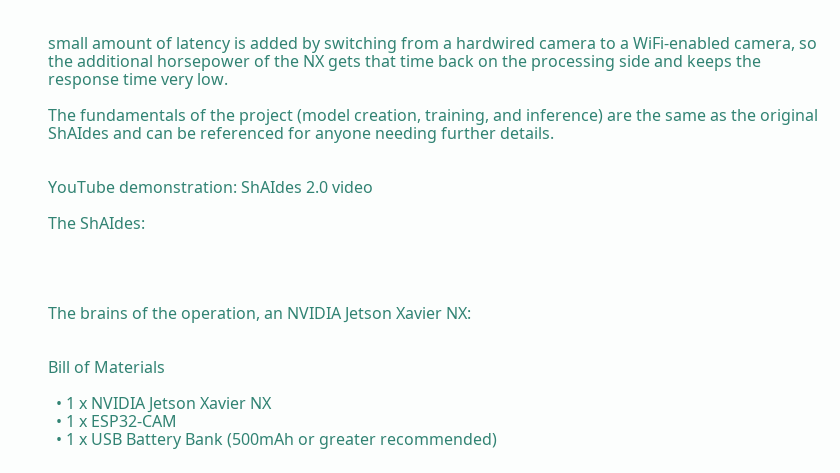small amount of latency is added by switching from a hardwired camera to a WiFi-enabled camera, so the additional horsepower of the NX gets that time back on the processing side and keeps the response time very low.

The fundamentals of the project (model creation, training, and inference) are the same as the original ShAIdes and can be referenced for anyone needing further details.


YouTube demonstration: ShAIdes 2.0 video

The ShAIdes:




The brains of the operation, an NVIDIA Jetson Xavier NX:


Bill of Materials

  • 1 x NVIDIA Jetson Xavier NX
  • 1 x ESP32-CAM
  • 1 x USB Battery Bank (500mAh or greater recommended)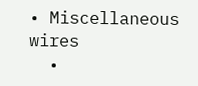• Miscellaneous wires
  •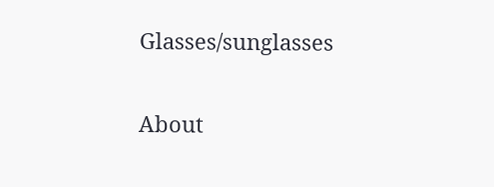Glasses/sunglasses

About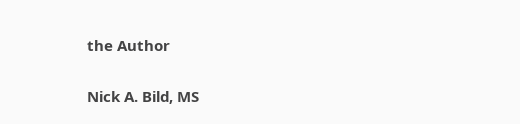the Author

Nick A. Bild, MS